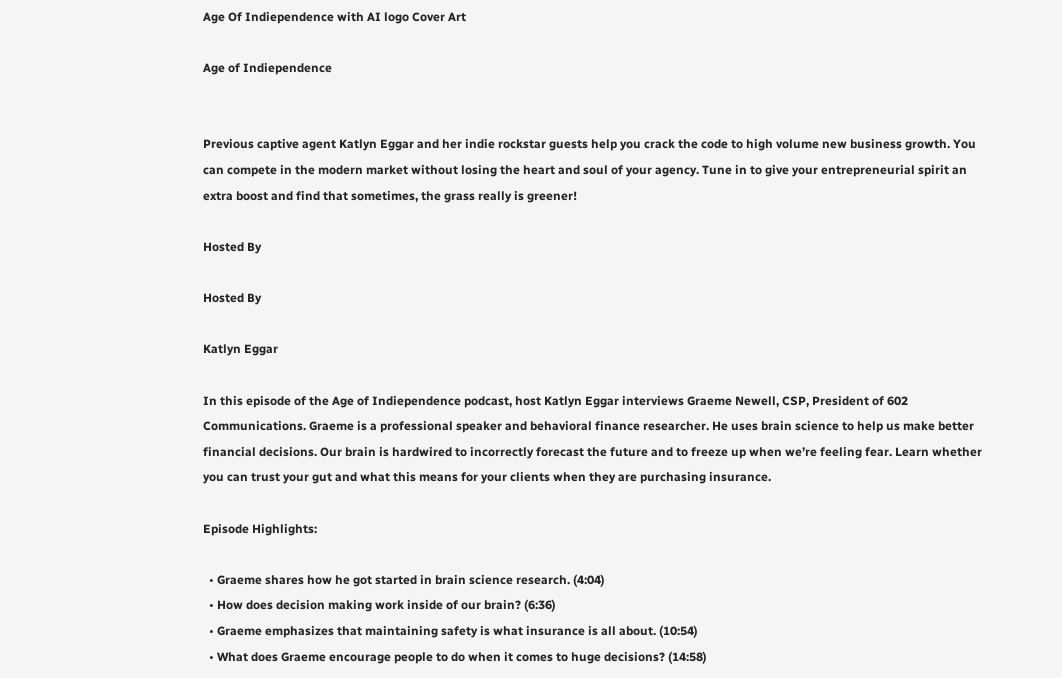Age Of Indiependence with AI logo Cover Art

Age of Indiependence


Previous captive agent Katlyn Eggar and her indie rockstar guests help you crack the code to high volume new business growth. You can compete in the modern market without losing the heart and soul of your agency. Tune in to give your entrepreneurial spirit an extra boost and find that sometimes, the grass really is greener!

Hosted By

Hosted By

Katlyn Eggar

In this episode of the Age of Indiependence podcast, host Katlyn Eggar interviews Graeme Newell, CSP, President of 602 Communications. Graeme is a professional speaker and behavioral finance researcher. He uses brain science to help us make better financial decisions. Our brain is hardwired to incorrectly forecast the future and to freeze up when we’re feeling fear. Learn whether you can trust your gut and what this means for your clients when they are purchasing insurance.

Episode Highlights:

  • Graeme shares how he got started in brain science research. (4:04)
  • How does decision making work inside of our brain? (6:36)
  • Graeme emphasizes that maintaining safety is what insurance is all about. (10:54)
  • What does Graeme encourage people to do when it comes to huge decisions? (14:58)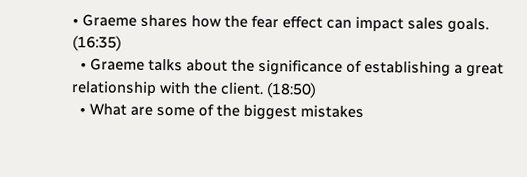• Graeme shares how the fear effect can impact sales goals. (16:35)
  • Graeme talks about the significance of establishing a great relationship with the client. (18:50)
  • What are some of the biggest mistakes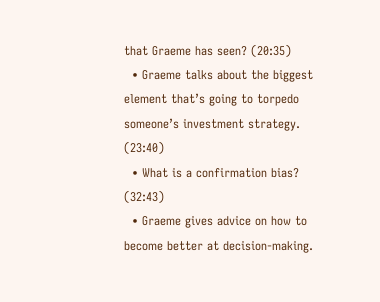that Graeme has seen? (20:35)
  • Graeme talks about the biggest element that’s going to torpedo someone’s investment strategy. (23:40)
  • What is a confirmation bias? (32:43)
  • Graeme gives advice on how to become better at decision-making.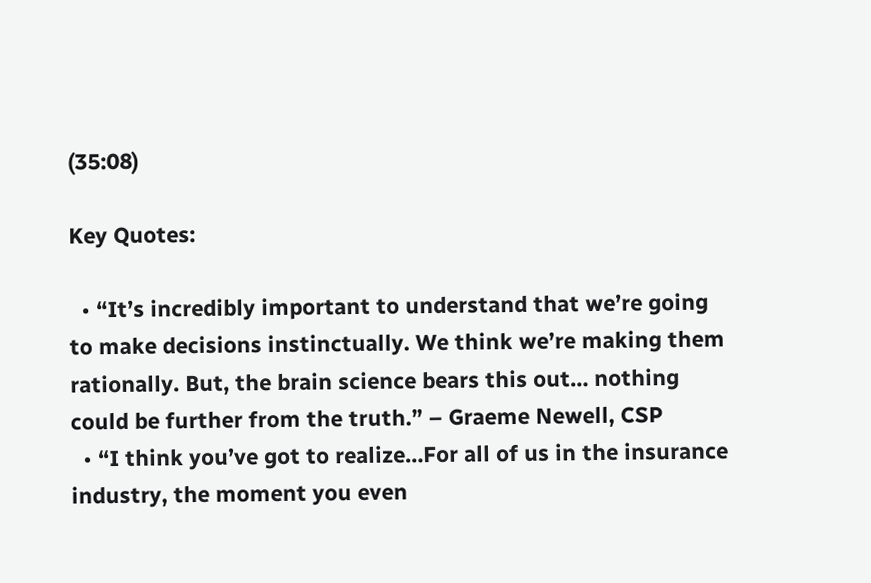(35:08)

Key Quotes:

  • “It’s incredibly important to understand that we’re going to make decisions instinctually. We think we’re making them rationally. But, the brain science bears this out… nothing could be further from the truth.” – Graeme Newell, CSP
  • “I think you’ve got to realize…For all of us in the insurance industry, the moment you even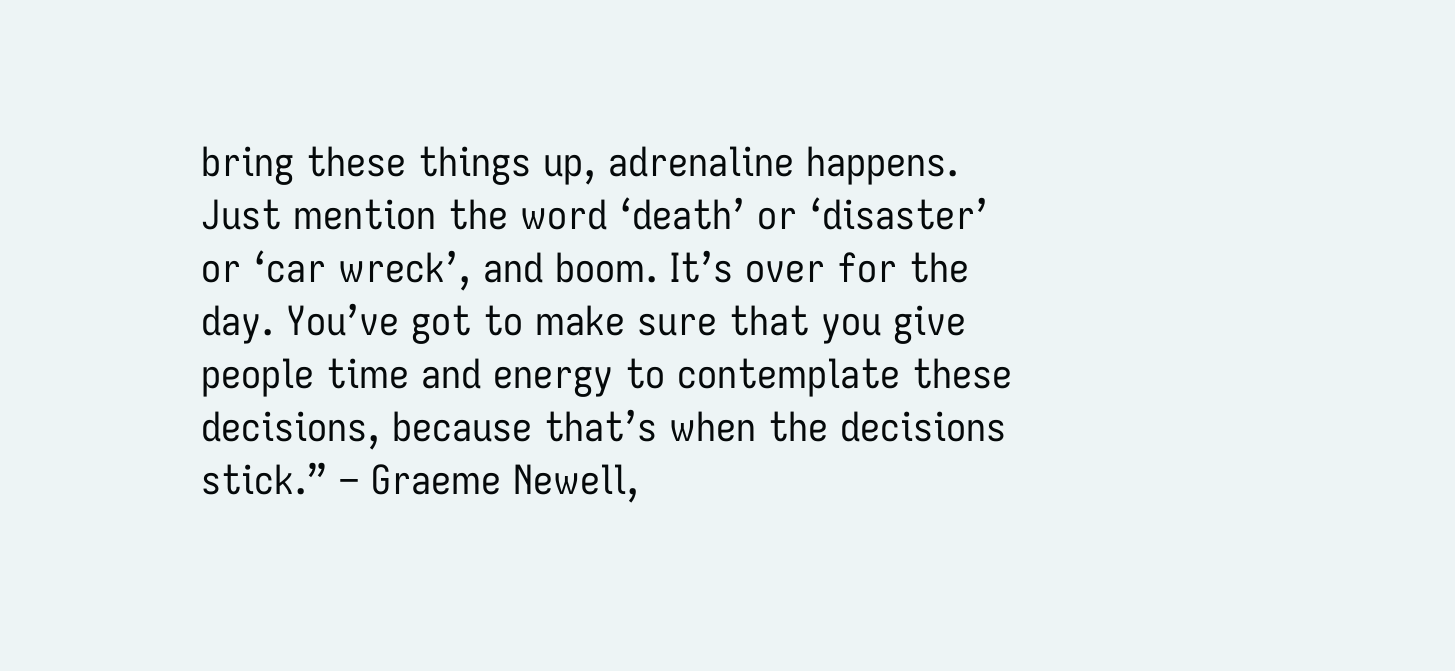bring these things up, adrenaline happens. Just mention the word ‘death’ or ‘disaster’ or ‘car wreck’, and boom. It’s over for the day. You’ve got to make sure that you give people time and energy to contemplate these decisions, because that’s when the decisions stick.” – Graeme Newell,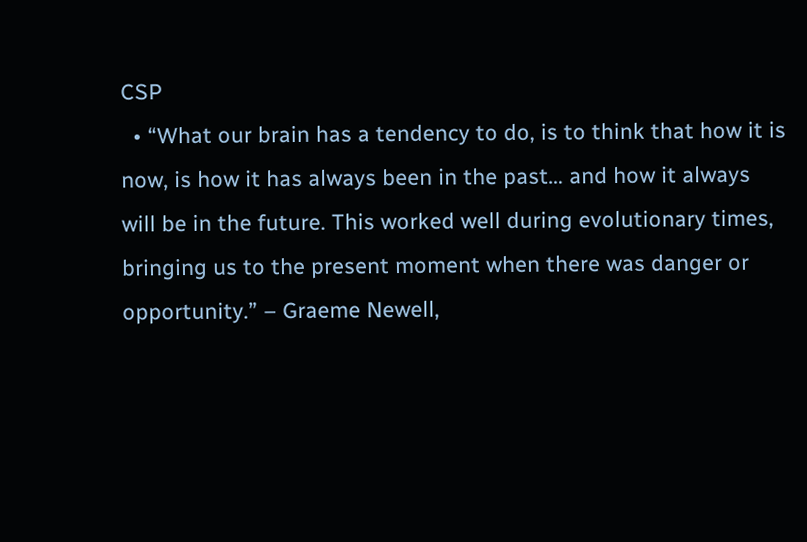CSP
  • “What our brain has a tendency to do, is to think that how it is now, is how it has always been in the past… and how it always will be in the future. This worked well during evolutionary times, bringing us to the present moment when there was danger or opportunity.” – Graeme Newell,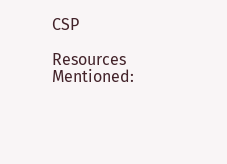CSP

Resources Mentioned: